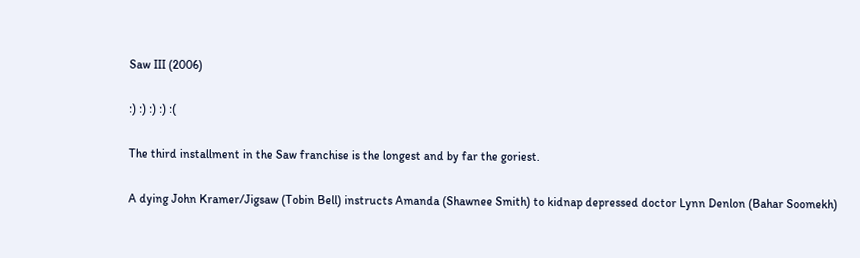Saw III (2006)

:) :) :) :) :(

The third installment in the Saw franchise is the longest and by far the goriest.

A dying John Kramer/Jigsaw (Tobin Bell) instructs Amanda (Shawnee Smith) to kidnap depressed doctor Lynn Denlon (Bahar Soomekh)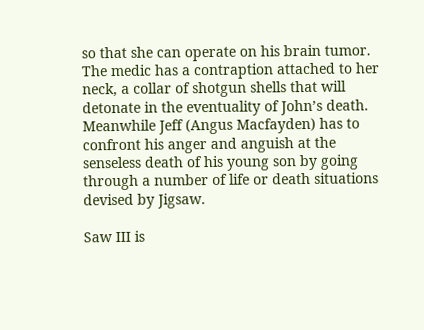so that she can operate on his brain tumor. The medic has a contraption attached to her neck, a collar of shotgun shells that will detonate in the eventuality of John’s death. Meanwhile Jeff (Angus Macfayden) has to confront his anger and anguish at the senseless death of his young son by going through a number of life or death situations devised by Jigsaw.

Saw III is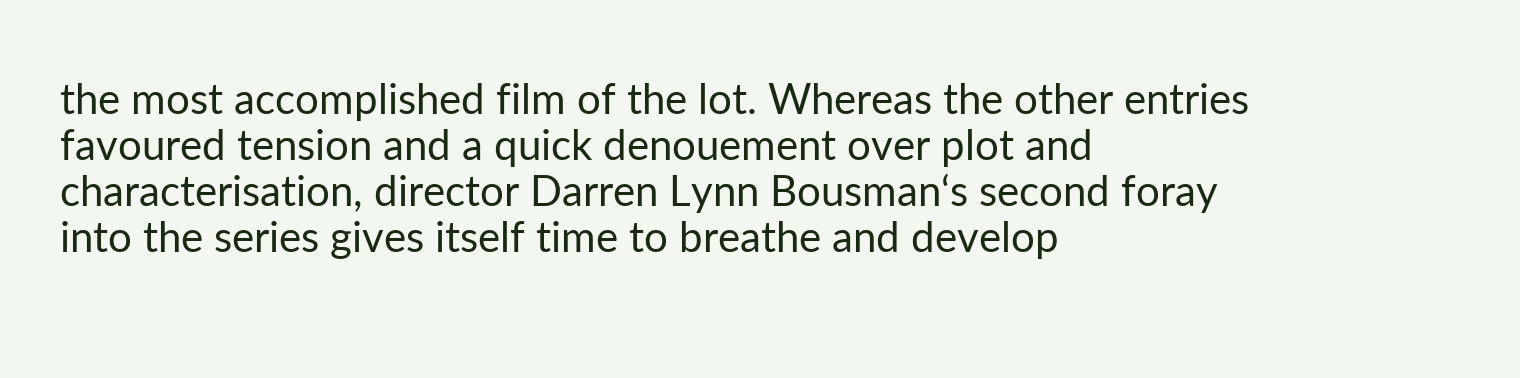the most accomplished film of the lot. Whereas the other entries favoured tension and a quick denouement over plot and characterisation, director Darren Lynn Bousman‘s second foray into the series gives itself time to breathe and develop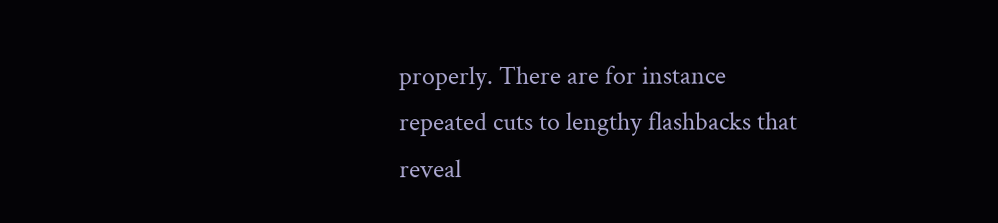properly. There are for instance repeated cuts to lengthy flashbacks that reveal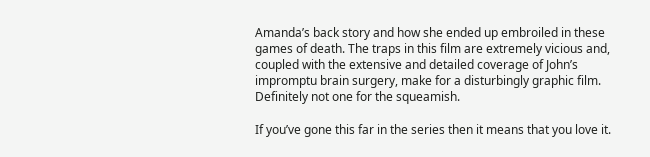Amanda’s back story and how she ended up embroiled in these games of death. The traps in this film are extremely vicious and, coupled with the extensive and detailed coverage of John’s impromptu brain surgery, make for a disturbingly graphic film. Definitely not one for the squeamish.

If you’ve gone this far in the series then it means that you love it.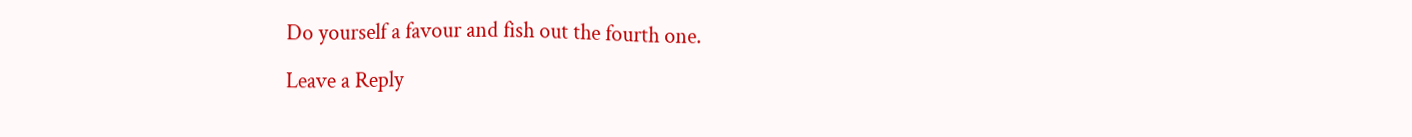Do yourself a favour and fish out the fourth one.

Leave a Reply